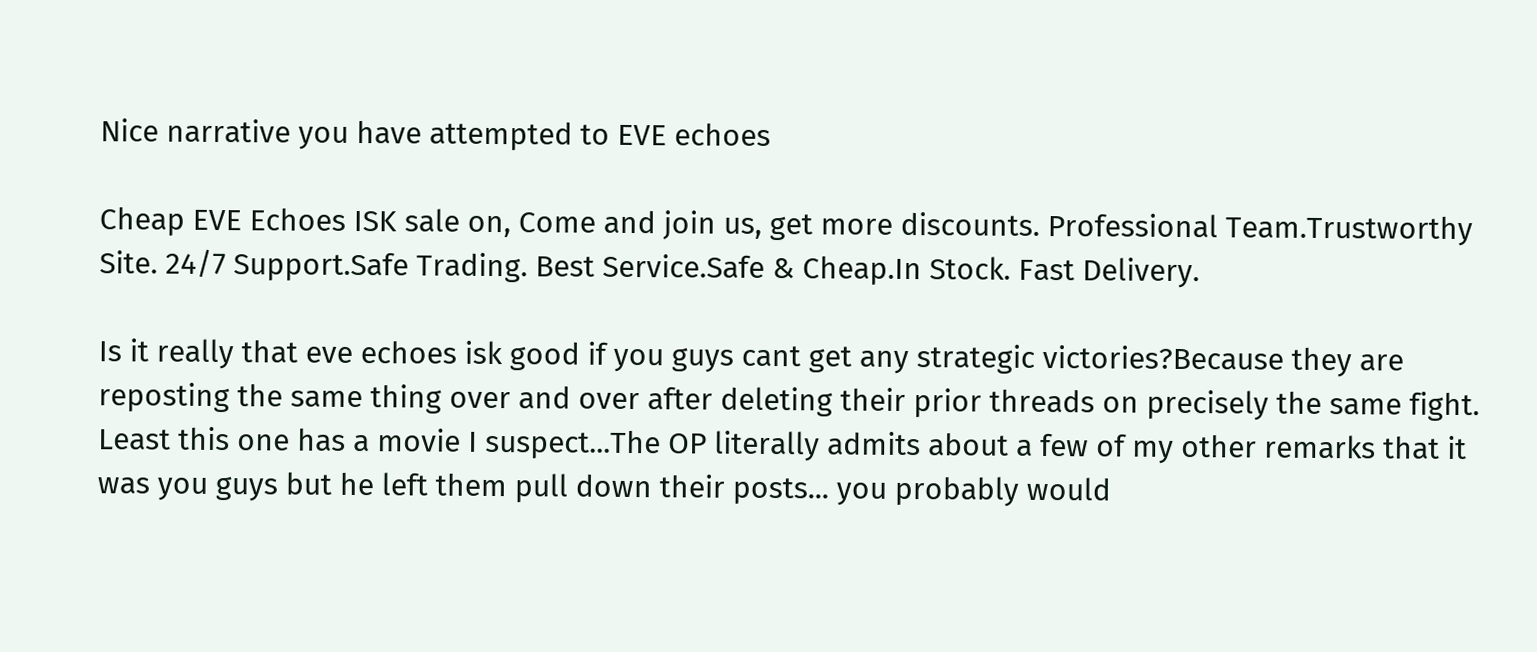Nice narrative you have attempted to EVE echoes

Cheap EVE Echoes ISK sale on, Come and join us, get more discounts. Professional Team.Trustworthy Site. 24/7 Support.Safe Trading. Best Service.Safe & Cheap.In Stock. Fast Delivery.

Is it really that eve echoes isk good if you guys cant get any strategic victories?Because they are reposting the same thing over and over after deleting their prior threads on precisely the same fight. Least this one has a movie I suspect...The OP literally admits about a few of my other remarks that it was you guys but he left them pull down their posts... you probably would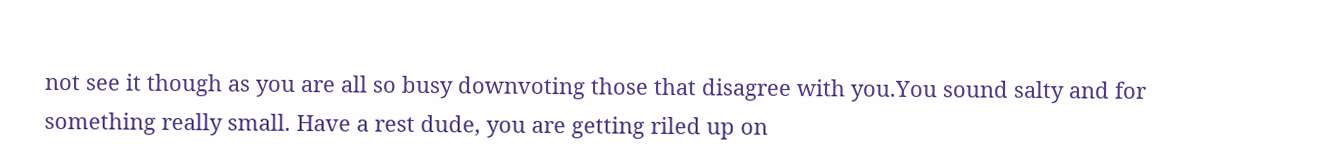not see it though as you are all so busy downvoting those that disagree with you.You sound salty and for something really small. Have a rest dude, you are getting riled up on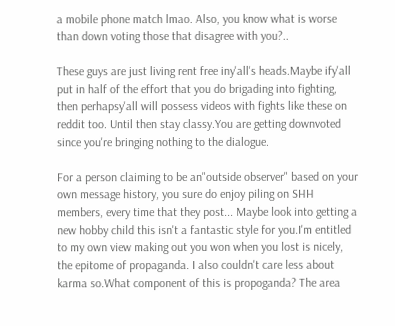a mobile phone match lmao. Also, you know what is worse than down voting those that disagree with you?..

These guys are just living rent free iny'all's heads.Maybe ify'all put in half of the effort that you do brigading into fighting, then perhapsy'all will possess videos with fights like these on reddit too. Until then stay classy.You are getting downvoted since you're bringing nothing to the dialogue.

For a person claiming to be an"outside observer" based on your own message history, you sure do enjoy piling on SHH members, every time that they post... Maybe look into getting a new hobby child this isn't a fantastic style for you.I'm entitled to my own view making out you won when you lost is nicely, the epitome of propaganda. I also couldn't care less about karma so.What component of this is propoganda? The area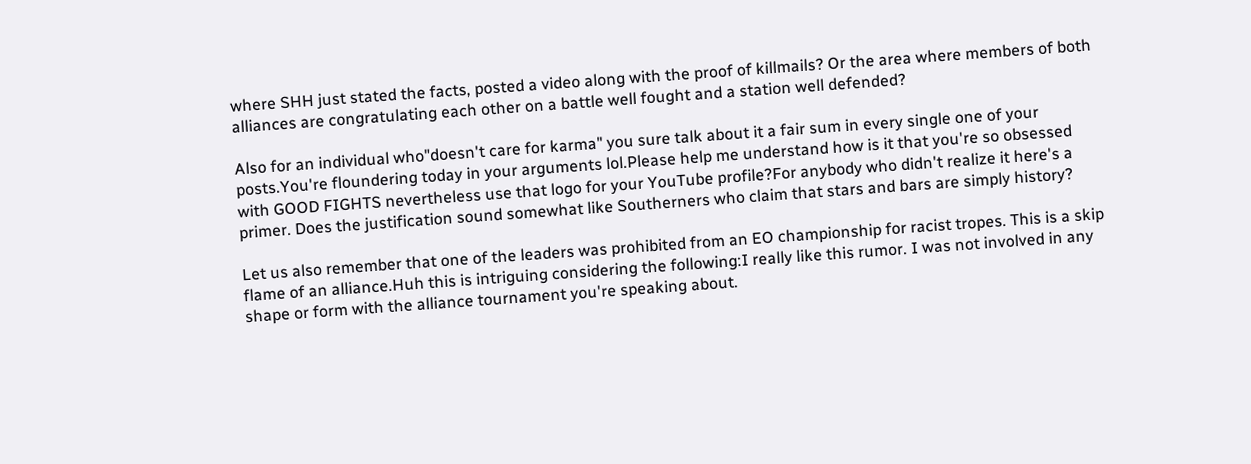where SHH just stated the facts, posted a video along with the proof of killmails? Or the area where members of both alliances are congratulating each other on a battle well fought and a station well defended?

Also for an individual who"doesn't care for karma" you sure talk about it a fair sum in every single one of your posts.You're floundering today in your arguments lol.Please help me understand how is it that you're so obsessed with GOOD FIGHTS nevertheless use that logo for your YouTube profile?For anybody who didn't realize it here's a primer. Does the justification sound somewhat like Southerners who claim that stars and bars are simply history?

Let us also remember that one of the leaders was prohibited from an EO championship for racist tropes. This is a skip flame of an alliance.Huh this is intriguing considering the following:I really like this rumor. I was not involved in any shape or form with the alliance tournament you're speaking about.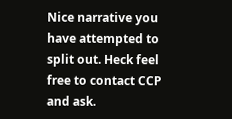Nice narrative you have attempted to split out. Heck feel free to contact CCP and ask.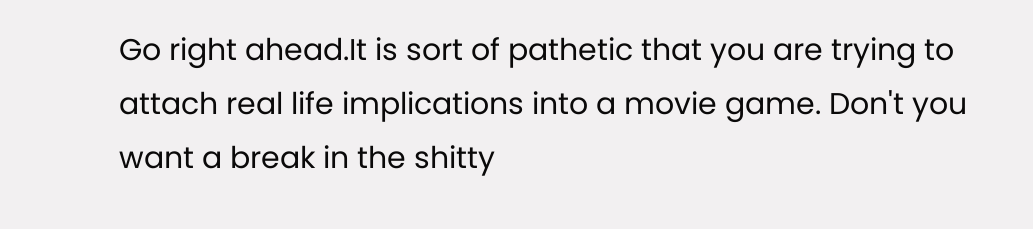Go right ahead.It is sort of pathetic that you are trying to attach real life implications into a movie game. Don't you want a break in the shitty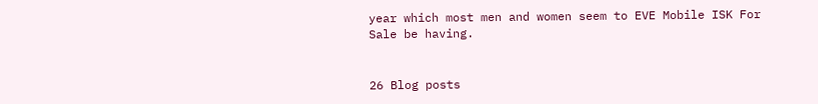year which most men and women seem to EVE Mobile ISK For Sale be having.


26 Blog posts